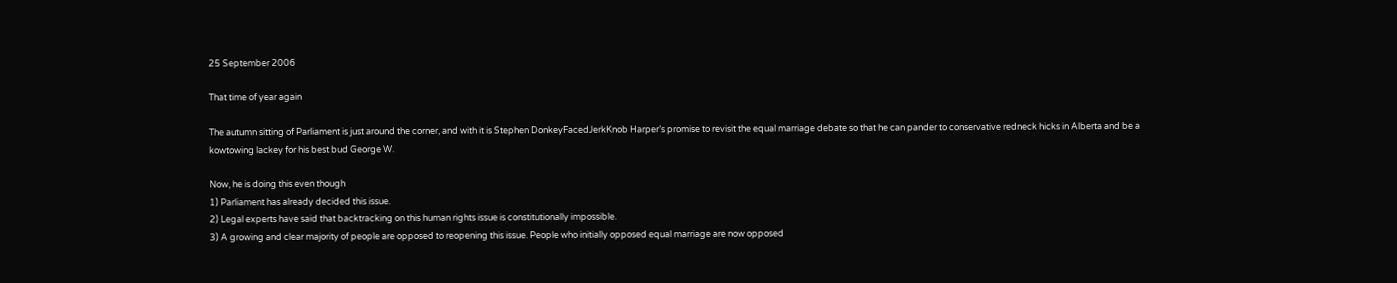25 September 2006

That time of year again

The autumn sitting of Parliament is just around the corner, and with it is Stephen DonkeyFacedJerkKnob Harper’s promise to revisit the equal marriage debate so that he can pander to conservative redneck hicks in Alberta and be a kowtowing lackey for his best bud George W.

Now, he is doing this even though
1) Parliament has already decided this issue.
2) Legal experts have said that backtracking on this human rights issue is constitutionally impossible.
3) A growing and clear majority of people are opposed to reopening this issue. People who initially opposed equal marriage are now opposed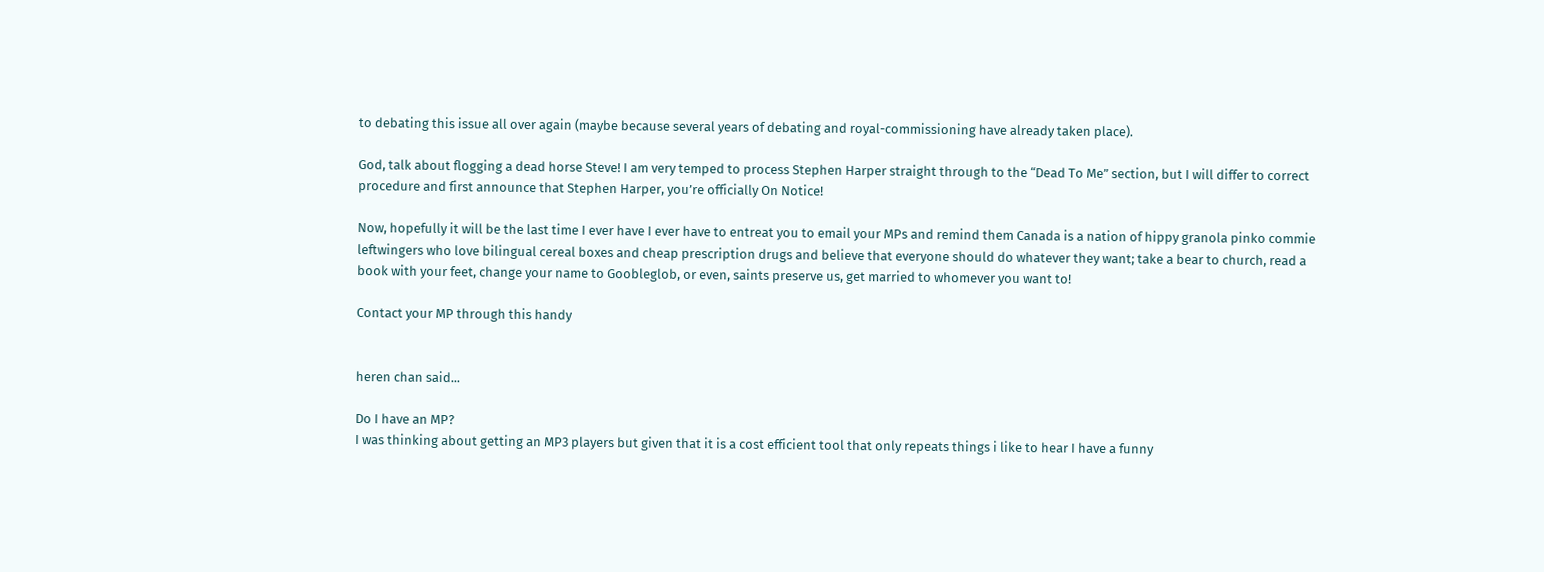to debating this issue all over again (maybe because several years of debating and royal-commissioning have already taken place).

God, talk about flogging a dead horse Steve! I am very temped to process Stephen Harper straight through to the “Dead To Me” section, but I will differ to correct procedure and first announce that Stephen Harper, you’re officially On Notice!

Now, hopefully it will be the last time I ever have I ever have to entreat you to email your MPs and remind them Canada is a nation of hippy granola pinko commie leftwingers who love bilingual cereal boxes and cheap prescription drugs and believe that everyone should do whatever they want; take a bear to church, read a book with your feet, change your name to Goobleglob, or even, saints preserve us, get married to whomever you want to!

Contact your MP through this handy


heren chan said...

Do I have an MP?
I was thinking about getting an MP3 players but given that it is a cost efficient tool that only repeats things i like to hear I have a funny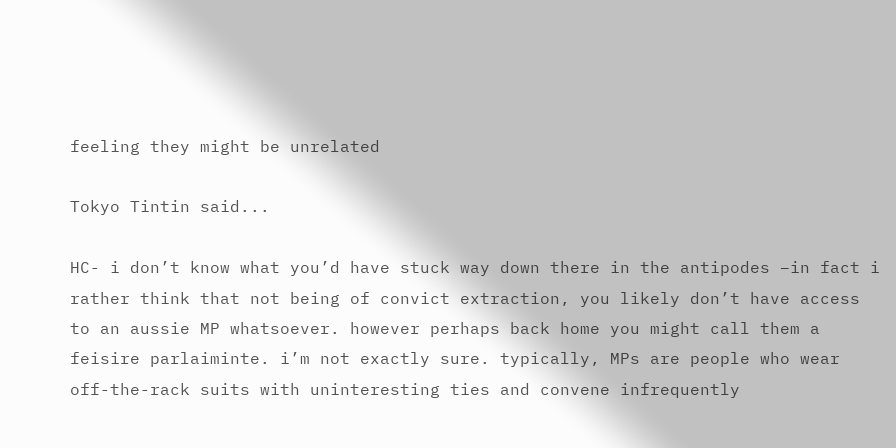feeling they might be unrelated

Tokyo Tintin said...

HC- i don’t know what you’d have stuck way down there in the antipodes –in fact i rather think that not being of convict extraction, you likely don’t have access to an aussie MP whatsoever. however perhaps back home you might call them a feisire parlaiminte. i’m not exactly sure. typically, MPs are people who wear off-the-rack suits with uninteresting ties and convene infrequently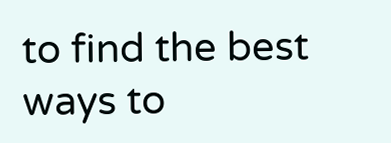to find the best ways to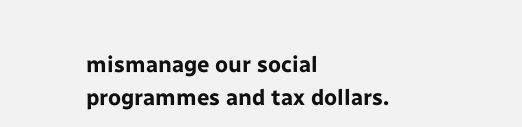mismanage our social programmes and tax dollars.